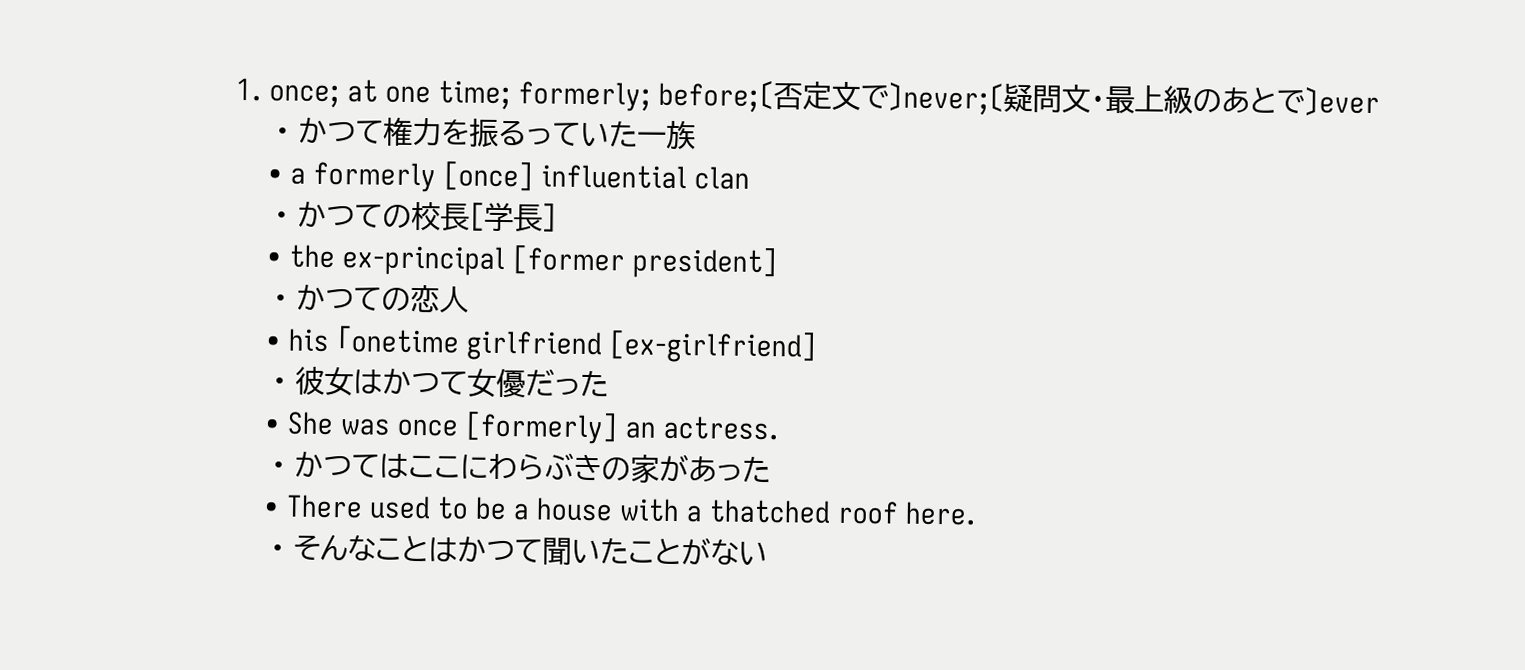1. once; at one time; formerly; before;〔否定文で〕never;〔疑問文・最上級のあとで〕ever
    • かつて権力を振るっていた一族
    • a formerly [once] influential clan
    • かつての校長[学長]
    • the ex-principal [former president]
    • かつての恋人
    • his 「onetime girlfriend [ex-girlfriend]
    • 彼女はかつて女優だった
    • She was once [formerly] an actress.
    • かつてはここにわらぶきの家があった
    • There used to be a house with a thatched roof here.
    • そんなことはかつて聞いたことがない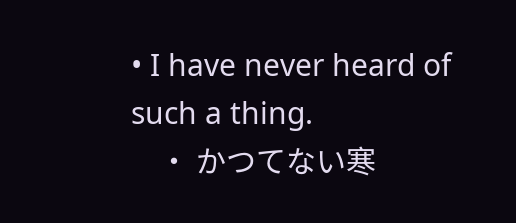• I have never heard of such a thing.
    • かつてない寒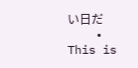い日だ
    • This is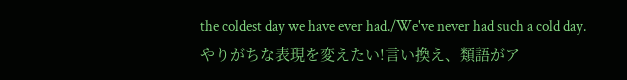the coldest day we have ever had./We've never had such a cold day.
やりがちな表現を変えたい!言い換え、類語がア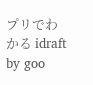プリでわかる idraft by goo